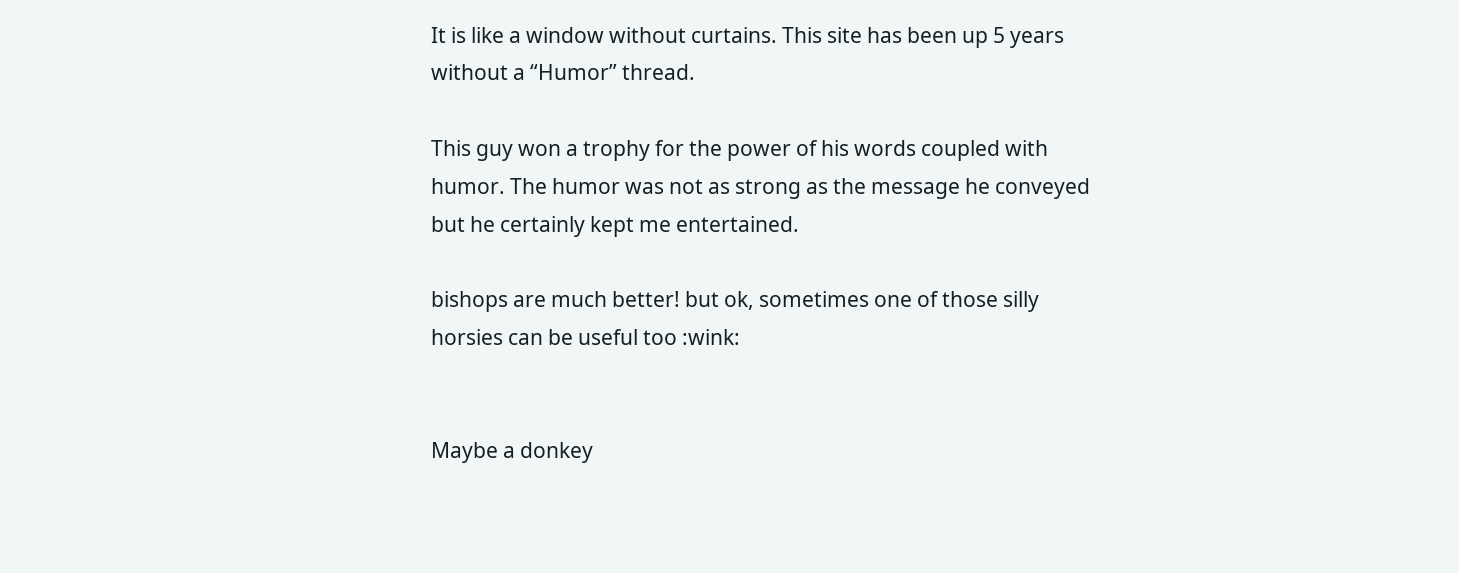It is like a window without curtains. This site has been up 5 years without a “Humor” thread.

This guy won a trophy for the power of his words coupled with humor. The humor was not as strong as the message he conveyed but he certainly kept me entertained.

bishops are much better! but ok, sometimes one of those silly horsies can be useful too :wink:


Maybe a donkey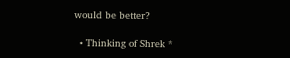would be better?

  • Thinking of Shrek *